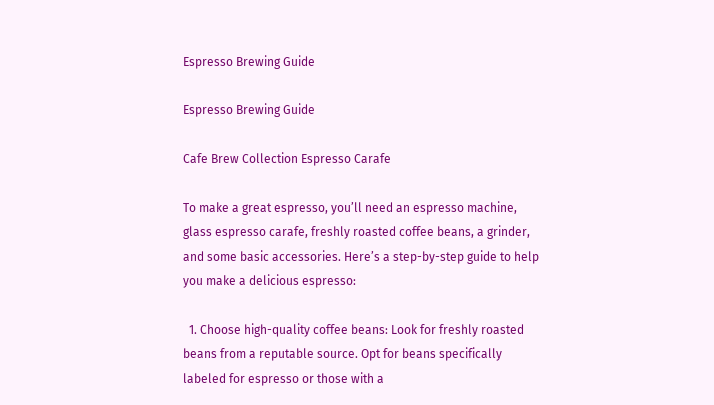Espresso Brewing Guide

Espresso Brewing Guide

Cafe Brew Collection Espresso Carafe

To make a great espresso, you’ll need an espresso machine, glass espresso carafe, freshly roasted coffee beans, a grinder, and some basic accessories. Here’s a step-by-step guide to help you make a delicious espresso:

  1. Choose high-quality coffee beans: Look for freshly roasted beans from a reputable source. Opt for beans specifically labeled for espresso or those with a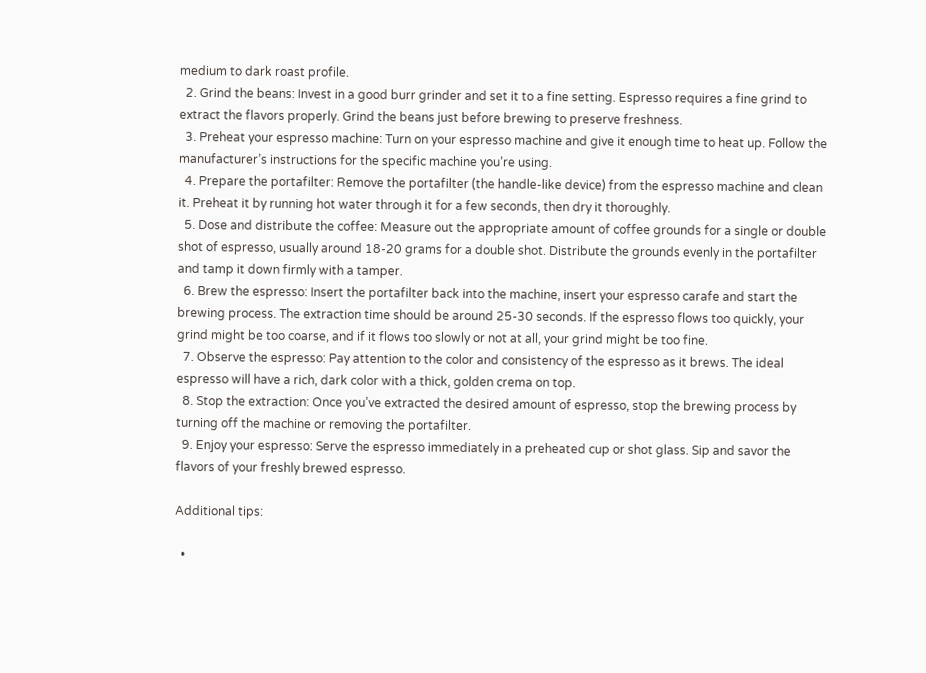medium to dark roast profile.
  2. Grind the beans: Invest in a good burr grinder and set it to a fine setting. Espresso requires a fine grind to extract the flavors properly. Grind the beans just before brewing to preserve freshness.
  3. Preheat your espresso machine: Turn on your espresso machine and give it enough time to heat up. Follow the manufacturer’s instructions for the specific machine you’re using.
  4. Prepare the portafilter: Remove the portafilter (the handle-like device) from the espresso machine and clean it. Preheat it by running hot water through it for a few seconds, then dry it thoroughly.
  5. Dose and distribute the coffee: Measure out the appropriate amount of coffee grounds for a single or double shot of espresso, usually around 18-20 grams for a double shot. Distribute the grounds evenly in the portafilter and tamp it down firmly with a tamper.
  6. Brew the espresso: Insert the portafilter back into the machine, insert your espresso carafe and start the brewing process. The extraction time should be around 25-30 seconds. If the espresso flows too quickly, your grind might be too coarse, and if it flows too slowly or not at all, your grind might be too fine.
  7. Observe the espresso: Pay attention to the color and consistency of the espresso as it brews. The ideal espresso will have a rich, dark color with a thick, golden crema on top.
  8. Stop the extraction: Once you’ve extracted the desired amount of espresso, stop the brewing process by turning off the machine or removing the portafilter.
  9. Enjoy your espresso: Serve the espresso immediately in a preheated cup or shot glass. Sip and savor the flavors of your freshly brewed espresso.

Additional tips:

  •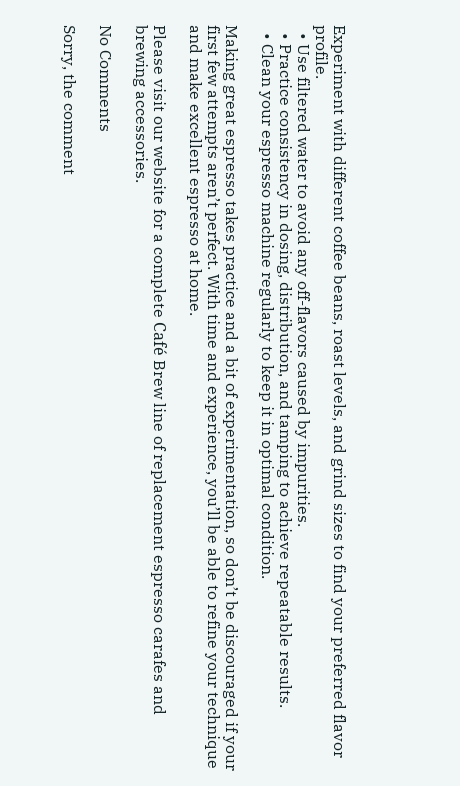Experiment with different coffee beans, roast levels, and grind sizes to find your preferred flavor profile.
  • Use filtered water to avoid any off-flavors caused by impurities.
  • Practice consistency in dosing, distribution, and tamping to achieve repeatable results.
  • Clean your espresso machine regularly to keep it in optimal condition.

Making great espresso takes practice and a bit of experimentation, so don’t be discouraged if your first few attempts aren’t perfect. With time and experience, you’ll be able to refine your technique and make excellent espresso at home.

Please visit our website for a complete Café Brew line of replacement espresso carafes and brewing accessories.

No Comments

Sorry, the comment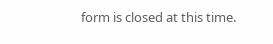form is closed at this time.